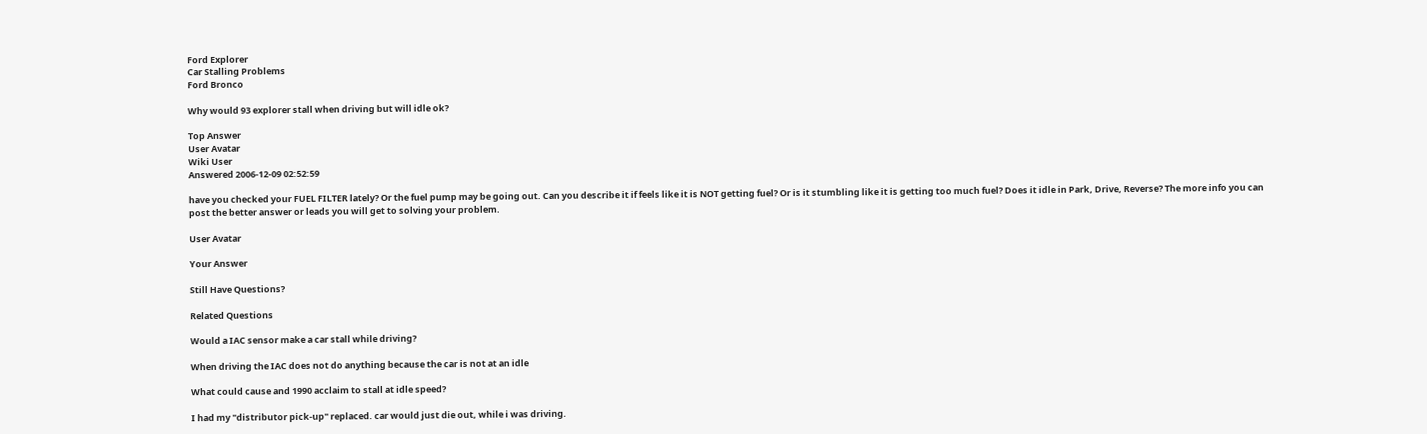Ford Explorer
Car Stalling Problems
Ford Bronco

Why would 93 explorer stall when driving but will idle ok?

Top Answer
User Avatar
Wiki User
Answered 2006-12-09 02:52:59

have you checked your FUEL FILTER lately? Or the fuel pump may be going out. Can you describe it if feels like it is NOT getting fuel? Or is it stumbling like it is getting too much fuel? Does it idle in Park, Drive, Reverse? The more info you can post the better answer or leads you will get to solving your problem.

User Avatar

Your Answer

Still Have Questions?

Related Questions

Would a IAC sensor make a car stall while driving?

When driving the IAC does not do anything because the car is not at an idle

What could cause and 1990 acclaim to stall at idle speed?

I had my "distributor pick-up" replaced. car would just die out, while i was driving.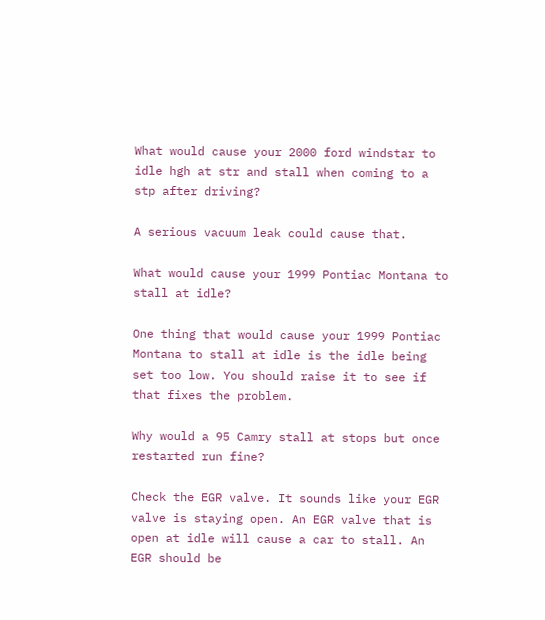What would cause your 2000 ford windstar to idle hgh at str and stall when coming to a stp after driving?

A serious vacuum leak could cause that.

What would cause your 1999 Pontiac Montana to stall at idle?

One thing that would cause your 1999 Pontiac Montana to stall at idle is the idle being set too low. You should raise it to see if that fixes the problem.

Why would a 95 Camry stall at stops but once restarted run fine?

Check the EGR valve. It sounds like your EGR valve is staying open. An EGR valve that is open at idle will cause a car to stall. An EGR should be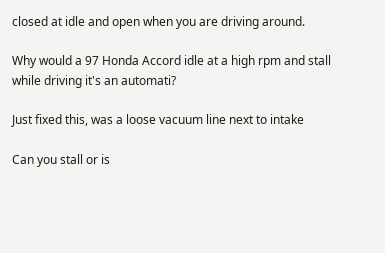closed at idle and open when you are driving around.

Why would a 97 Honda Accord idle at a high rpm and stall while driving it's an automati?

Just fixed this, was a loose vacuum line next to intake

Can you stall or is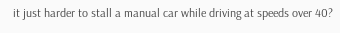it just harder to stall a manual car while driving at speeds over 40?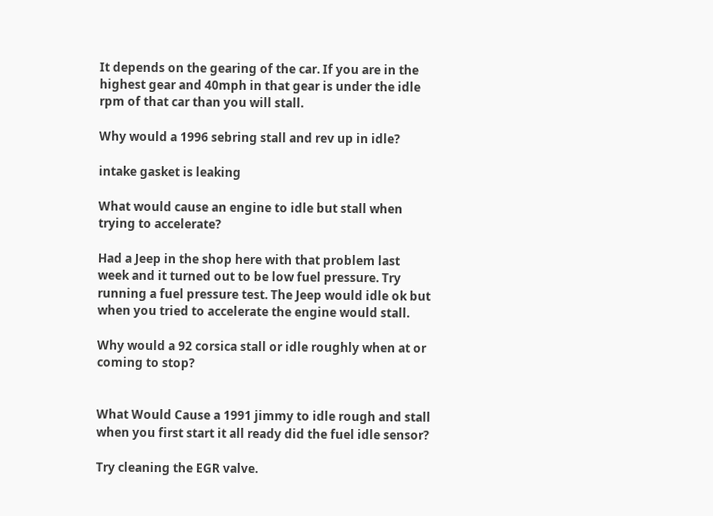It depends on the gearing of the car. If you are in the highest gear and 40mph in that gear is under the idle rpm of that car than you will stall.

Why would a 1996 sebring stall and rev up in idle?

intake gasket is leaking

What would cause an engine to idle but stall when trying to accelerate?

Had a Jeep in the shop here with that problem last week and it turned out to be low fuel pressure. Try running a fuel pressure test. The Jeep would idle ok but when you tried to accelerate the engine would stall.

Why would a 92 corsica stall or idle roughly when at or coming to stop?


What Would Cause a 1991 jimmy to idle rough and stall when you first start it all ready did the fuel idle sensor?

Try cleaning the EGR valve.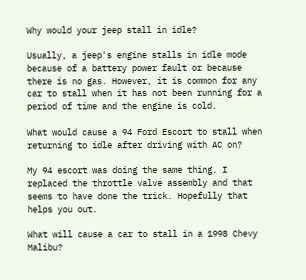Why would your jeep stall in idle?

Usually, a jeep's engine stalls in idle mode because of a battery power fault or because there is no gas. However, it is common for any car to stall when it has not been running for a period of time and the engine is cold.

What would cause a 94 Ford Escort to stall when returning to idle after driving with AC on?

My 94 escort was doing the same thing. I replaced the throttle valve assembly and that seems to have done the trick. Hopefully that helps you out.

What will cause a car to stall in a 1998 Chevy Malibu?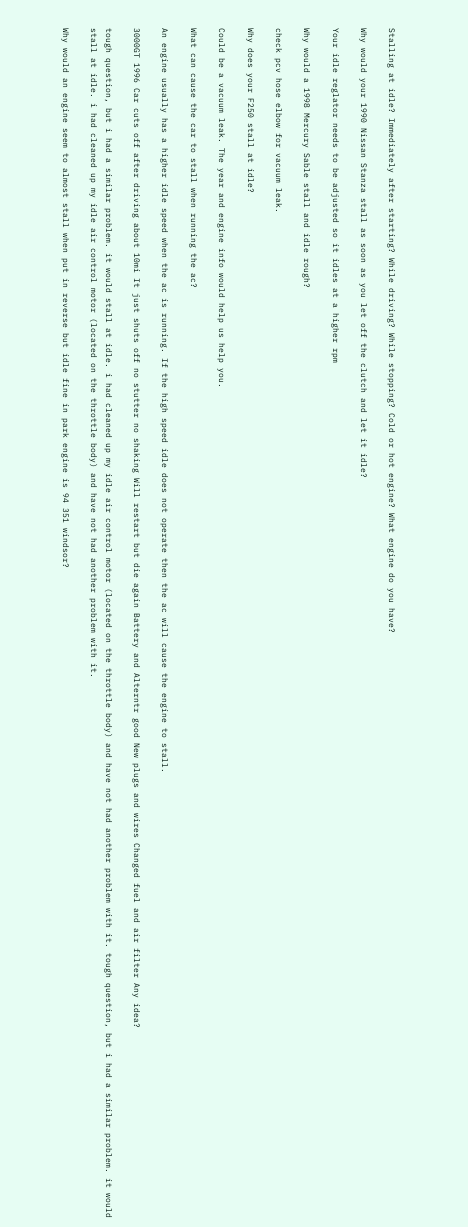Stalling at idle? Immediately after starting? While driving? While stopping? Cold or hot engine? What engine do you have?

Why would your 1990 Nissan Stanza stall as soon as you let off the clutch and let it idle?

Your idle reglator needs to be adjusted so it idles at a higher rpm

Why would a 1998 Mercury Sable stall and idle rough?

check pcv hose elbow for vacuum leak.

Why does your F250 stall at idle?

Could be a vacuum leak. The year and engine info would help us help you.

What can cause the car to stall when running the ac?

An engine usually has a higher idle speed when the ac is running. If the high speed idle does not operate then the ac will cause the engine to stall.

3000GT 1996 Car cuts off after driving about 10mi It just shuts off no stutter no shaking Will restart but die again Battery and Alterntr good New plugs and wires Changed fuel and air filter Any idea?

tough question, but i had a similar problem. it would stall at idle. i had cleaned up my idle air control motor (located on the throttle body) and have not had another problem with it. tough question, but i had a similar problem. it would stall at idle. i had cleaned up my idle air control motor (located on the throttle body) and have not had another problem with it.

Why would an engine seem to almost stall when put in reverse but idle fine in park engine is 94 351 windsor?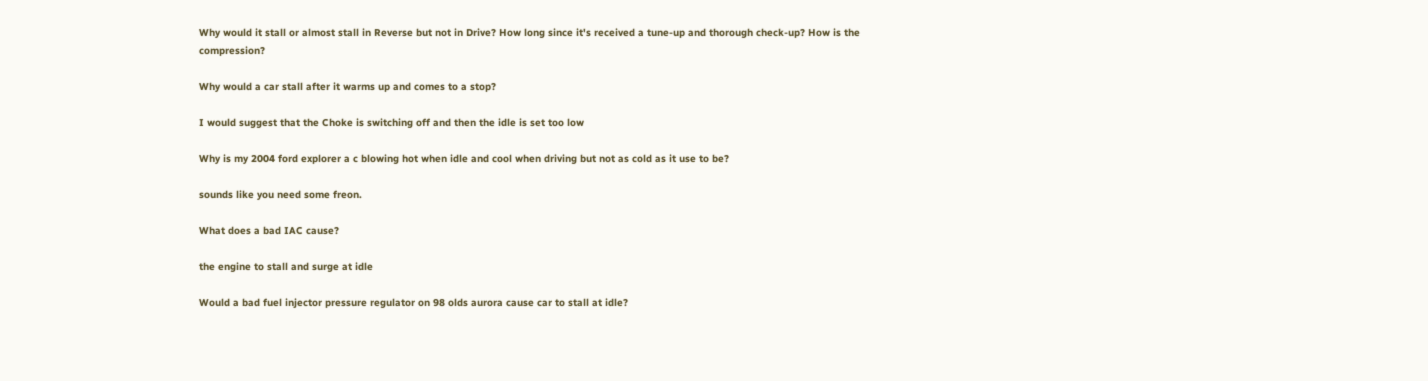Why would it stall or almost stall in Reverse but not in Drive? How long since it's received a tune-up and thorough check-up? How is the compression?

Why would a car stall after it warms up and comes to a stop?

I would suggest that the Choke is switching off and then the idle is set too low

Why is my 2004 ford explorer a c blowing hot when idle and cool when driving but not as cold as it use to be?

sounds like you need some freon.

What does a bad IAC cause?

the engine to stall and surge at idle

Would a bad fuel injector pressure regulator on 98 olds aurora cause car to stall at idle?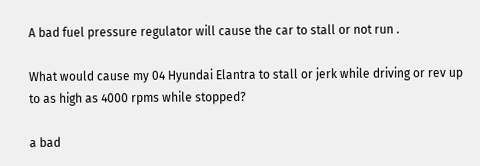A bad fuel pressure regulator will cause the car to stall or not run .

What would cause my 04 Hyundai Elantra to stall or jerk while driving or rev up to as high as 4000 rpms while stopped?

a bad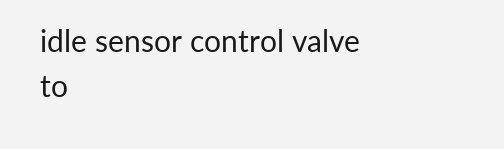idle sensor control valve to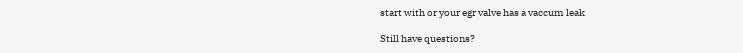start with or your egr valve has a vaccum leak

Still have questions?